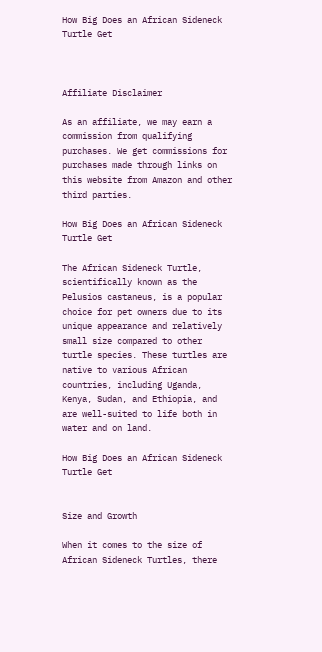How Big Does an African Sideneck Turtle Get



Affiliate Disclaimer

As an affiliate, we may earn a commission from qualifying purchases. We get commissions for purchases made through links on this website from Amazon and other third parties.

How Big Does an African Sideneck Turtle Get

The African Sideneck Turtle, scientifically known as the Pelusios castaneus, is a popular choice for pet owners due to its unique appearance and relatively small size compared to other turtle species. These turtles are native to various African countries, including Uganda, Kenya, Sudan, and Ethiopia, and are well-suited to life both in water and on land.

How Big Does an African Sideneck Turtle Get


Size and Growth

When it comes to the size of African Sideneck Turtles, there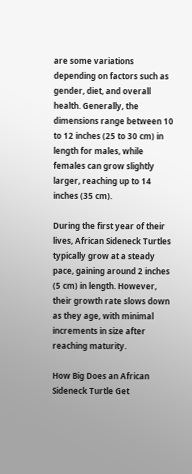are some variations depending on factors such as gender, diet, and overall health. Generally, the dimensions range between 10 to 12 inches (25 to 30 cm) in length for males, while females can grow slightly larger, reaching up to 14 inches (35 cm).

During the first year of their lives, African Sideneck Turtles typically grow at a steady pace, gaining around 2 inches (5 cm) in length. However, their growth rate slows down as they age, with minimal increments in size after reaching maturity.

How Big Does an African Sideneck Turtle Get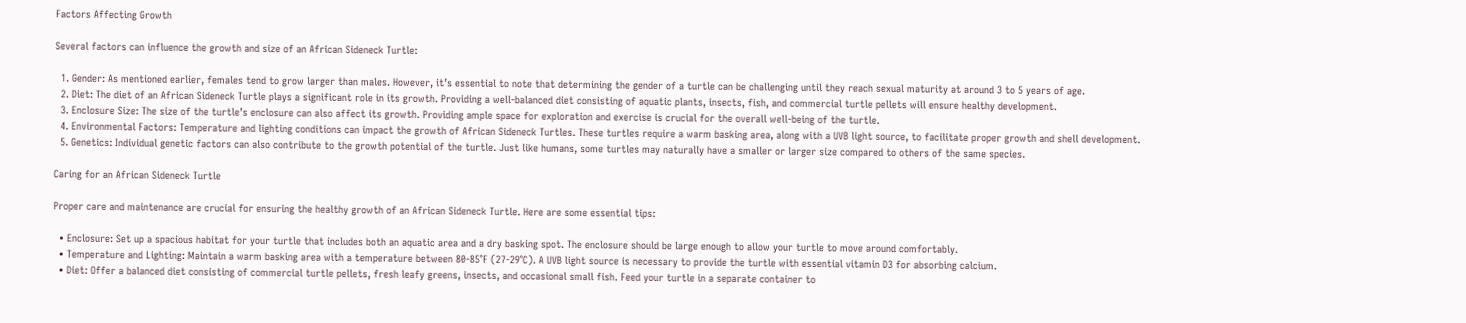Factors Affecting Growth

Several factors can influence the growth and size of an African Sideneck Turtle:

  1. Gender: As mentioned earlier, females tend to grow larger than males. However, it’s essential to note that determining the gender of a turtle can be challenging until they reach sexual maturity at around 3 to 5 years of age.
  2. Diet: The diet of an African Sideneck Turtle plays a significant role in its growth. Providing a well-balanced diet consisting of aquatic plants, insects, fish, and commercial turtle pellets will ensure healthy development.
  3. Enclosure Size: The size of the turtle’s enclosure can also affect its growth. Providing ample space for exploration and exercise is crucial for the overall well-being of the turtle.
  4. Environmental Factors: Temperature and lighting conditions can impact the growth of African Sideneck Turtles. These turtles require a warm basking area, along with a UVB light source, to facilitate proper growth and shell development.
  5. Genetics: Individual genetic factors can also contribute to the growth potential of the turtle. Just like humans, some turtles may naturally have a smaller or larger size compared to others of the same species.

Caring for an African Sideneck Turtle

Proper care and maintenance are crucial for ensuring the healthy growth of an African Sideneck Turtle. Here are some essential tips:

  • Enclosure: Set up a spacious habitat for your turtle that includes both an aquatic area and a dry basking spot. The enclosure should be large enough to allow your turtle to move around comfortably.
  • Temperature and Lighting: Maintain a warm basking area with a temperature between 80-85°F (27-29°C). A UVB light source is necessary to provide the turtle with essential vitamin D3 for absorbing calcium.
  • Diet: Offer a balanced diet consisting of commercial turtle pellets, fresh leafy greens, insects, and occasional small fish. Feed your turtle in a separate container to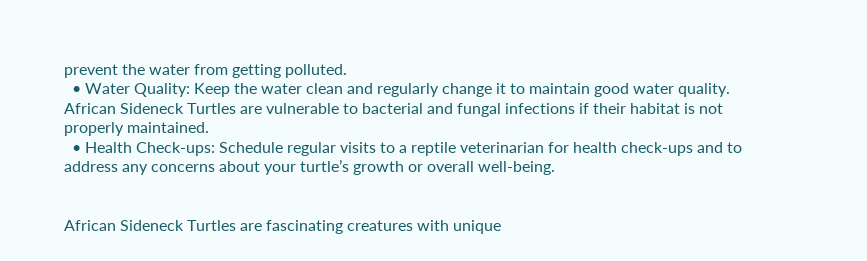prevent the water from getting polluted.
  • Water Quality: Keep the water clean and regularly change it to maintain good water quality. African Sideneck Turtles are vulnerable to bacterial and fungal infections if their habitat is not properly maintained.
  • Health Check-ups: Schedule regular visits to a reptile veterinarian for health check-ups and to address any concerns about your turtle’s growth or overall well-being.


African Sideneck Turtles are fascinating creatures with unique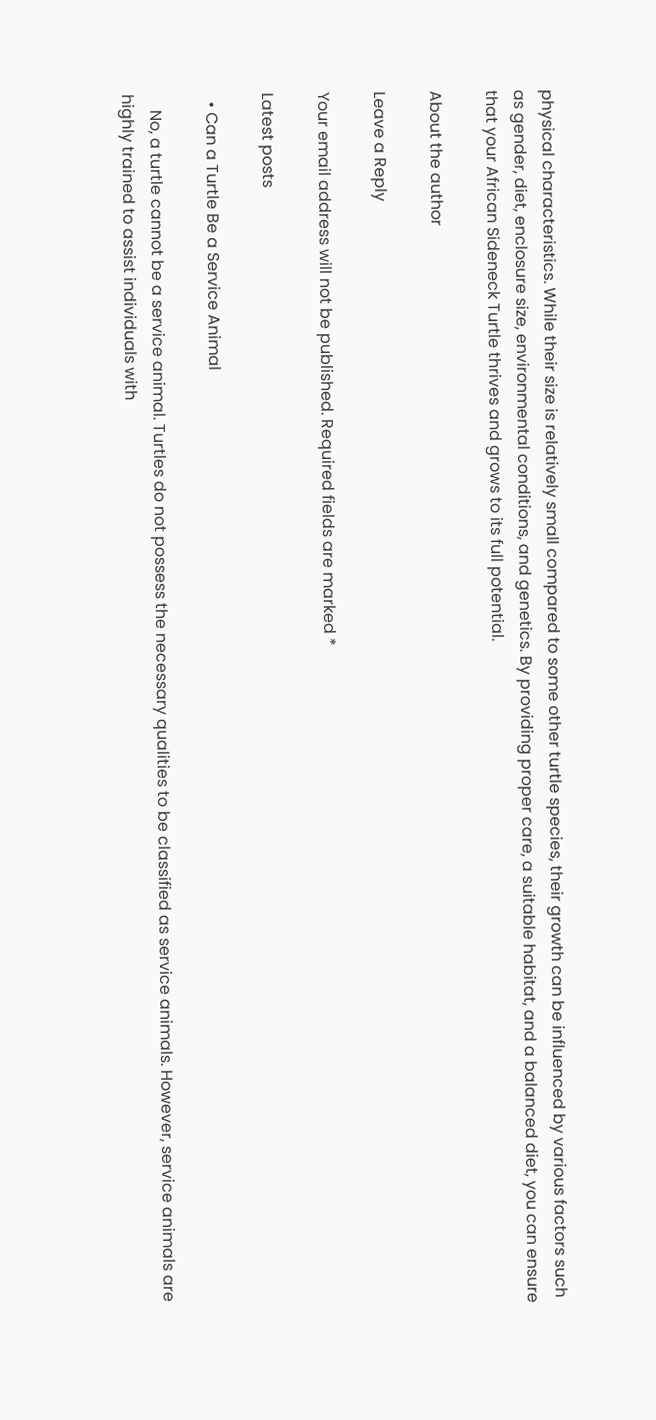physical characteristics. While their size is relatively small compared to some other turtle species, their growth can be influenced by various factors such as gender, diet, enclosure size, environmental conditions, and genetics. By providing proper care, a suitable habitat, and a balanced diet, you can ensure that your African Sideneck Turtle thrives and grows to its full potential.

About the author

Leave a Reply

Your email address will not be published. Required fields are marked *

Latest posts

  • Can a Turtle Be a Service Animal

    No, a turtle cannot be a service animal. Turtles do not possess the necessary qualities to be classified as service animals. However, service animals are highly trained to assist individuals with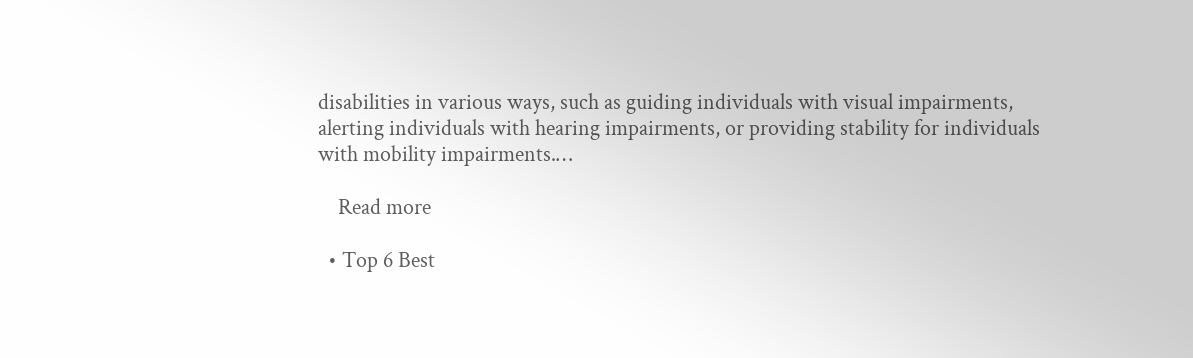disabilities in various ways, such as guiding individuals with visual impairments, alerting individuals with hearing impairments, or providing stability for individuals with mobility impairments.…

    Read more

  • Top 6 Best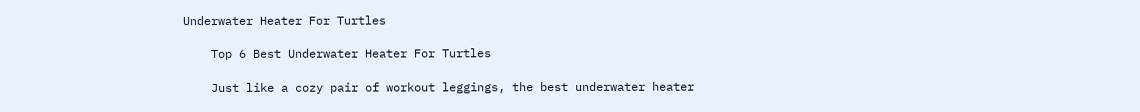Underwater Heater For Turtles

    Top 6 Best Underwater Heater For Turtles

    Just like a cozy pair of workout leggings, the best underwater heater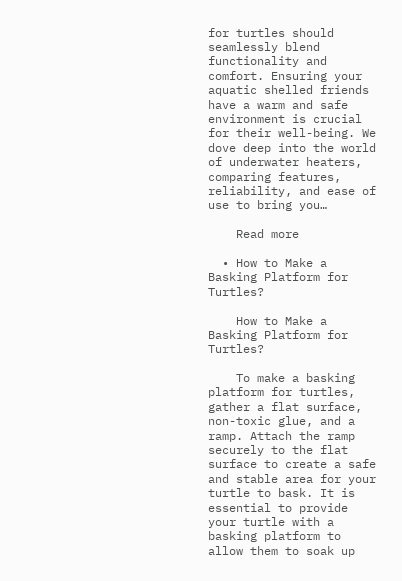for turtles should seamlessly blend functionality and comfort. Ensuring your aquatic shelled friends have a warm and safe environment is crucial for their well-being. We dove deep into the world of underwater heaters, comparing features, reliability, and ease of use to bring you…

    Read more

  • How to Make a Basking Platform for Turtles?

    How to Make a Basking Platform for Turtles?

    To make a basking platform for turtles, gather a flat surface, non-toxic glue, and a ramp. Attach the ramp securely to the flat surface to create a safe and stable area for your turtle to bask. It is essential to provide your turtle with a basking platform to allow them to soak up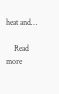heat and…

    Read more